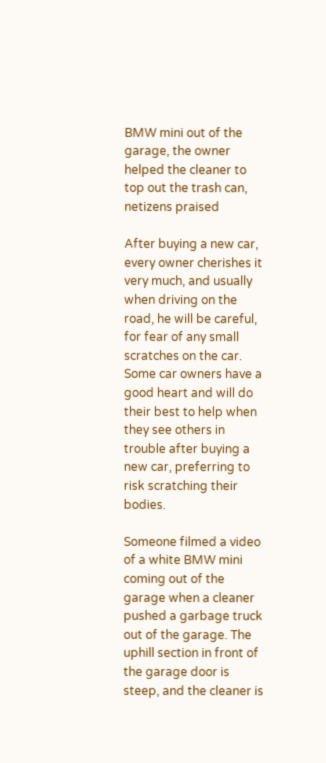BMW mini out of the garage, the owner helped the cleaner to top out the trash can, netizens praised

After buying a new car, every owner cherishes it very much, and usually when driving on the road, he will be careful, for fear of any small scratches on the car. Some car owners have a good heart and will do their best to help when they see others in trouble after buying a new car, preferring to risk scratching their bodies.

Someone filmed a video of a white BMW mini coming out of the garage when a cleaner pushed a garbage truck out of the garage. The uphill section in front of the garage door is steep, and the cleaner is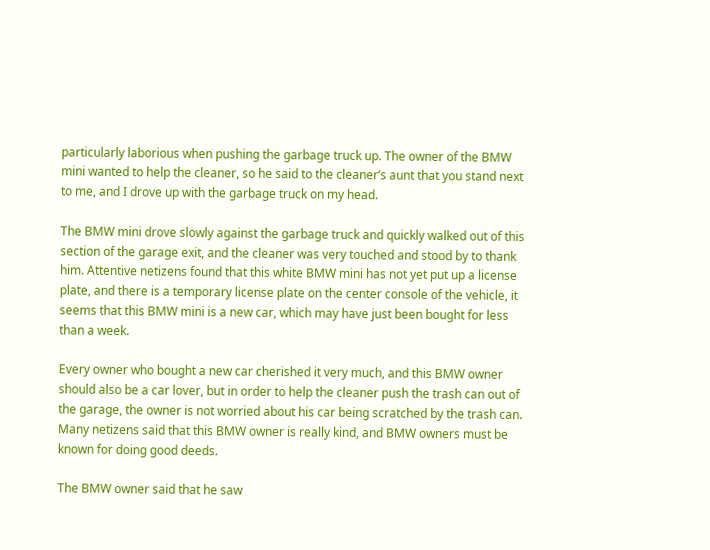particularly laborious when pushing the garbage truck up. The owner of the BMW mini wanted to help the cleaner, so he said to the cleaner’s aunt that you stand next to me, and I drove up with the garbage truck on my head.

The BMW mini drove slowly against the garbage truck and quickly walked out of this section of the garage exit, and the cleaner was very touched and stood by to thank him. Attentive netizens found that this white BMW mini has not yet put up a license plate, and there is a temporary license plate on the center console of the vehicle, it seems that this BMW mini is a new car, which may have just been bought for less than a week.

Every owner who bought a new car cherished it very much, and this BMW owner should also be a car lover, but in order to help the cleaner push the trash can out of the garage, the owner is not worried about his car being scratched by the trash can. Many netizens said that this BMW owner is really kind, and BMW owners must be known for doing good deeds.

The BMW owner said that he saw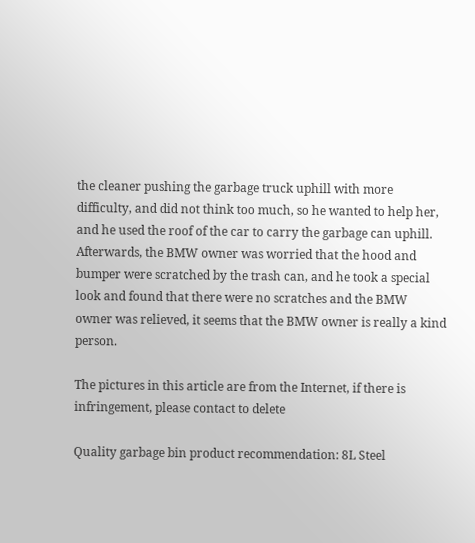the cleaner pushing the garbage truck uphill with more difficulty, and did not think too much, so he wanted to help her, and he used the roof of the car to carry the garbage can uphill. Afterwards, the BMW owner was worried that the hood and bumper were scratched by the trash can, and he took a special look and found that there were no scratches and the BMW owner was relieved, it seems that the BMW owner is really a kind person.

The pictures in this article are from the Internet, if there is infringement, please contact to delete

Quality garbage bin product recommendation: 8L Steel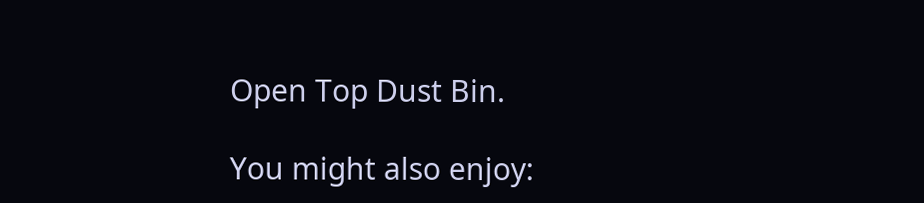Open Top Dust Bin.

You might also enjoy: